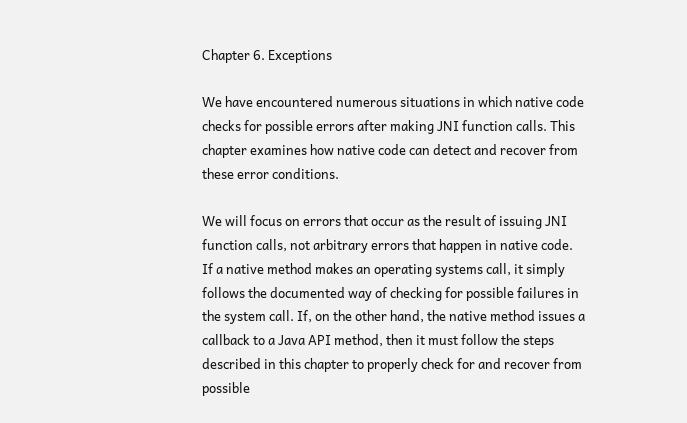Chapter 6. Exceptions

We have encountered numerous situations in which native code checks for possible errors after making JNI function calls. This chapter examines how native code can detect and recover from these error conditions.

We will focus on errors that occur as the result of issuing JNI function calls, not arbitrary errors that happen in native code. If a native method makes an operating systems call, it simply follows the documented way of checking for possible failures in the system call. If, on the other hand, the native method issues a callback to a Java API method, then it must follow the steps described in this chapter to properly check for and recover from possible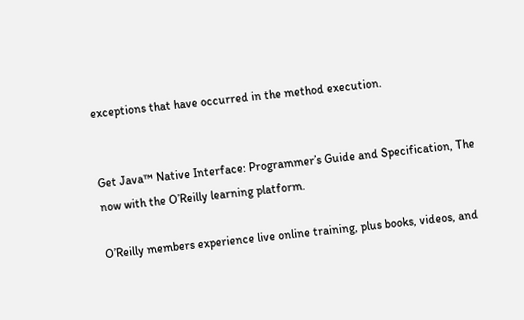exceptions that have occurred in the method execution.


Get Java™ Native Interface: Programmer’s Guide and Specification, The now with the O’Reilly learning platform.

O’Reilly members experience live online training, plus books, videos, and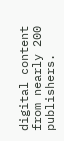digital content from nearly 200 publishers.